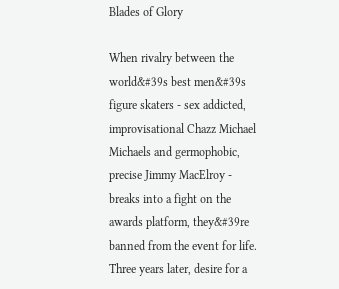Blades of Glory

When rivalry between the world&#39s best men&#39s figure skaters - sex addicted, improvisational Chazz Michael Michaels and germophobic, precise Jimmy MacElroy - breaks into a fight on the awards platform, they&#39re banned from the event for life. Three years later, desire for a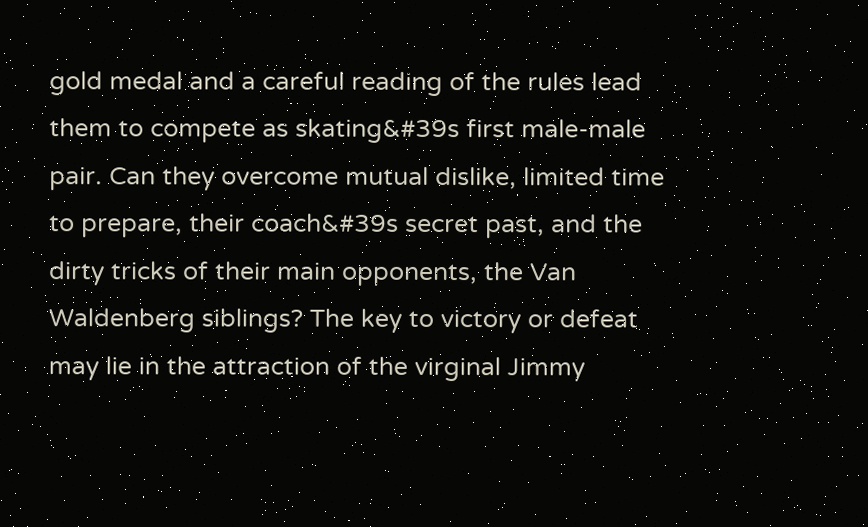gold medal and a careful reading of the rules lead them to compete as skating&#39s first male-male pair. Can they overcome mutual dislike, limited time to prepare, their coach&#39s secret past, and the dirty tricks of their main opponents, the Van Waldenberg siblings? The key to victory or defeat may lie in the attraction of the virginal Jimmy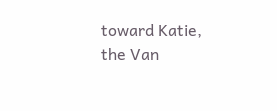toward Katie, the Van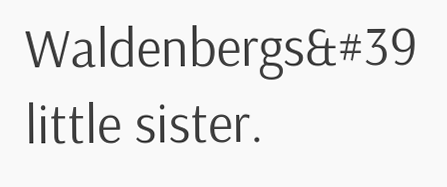Waldenbergs&#39 little sister.